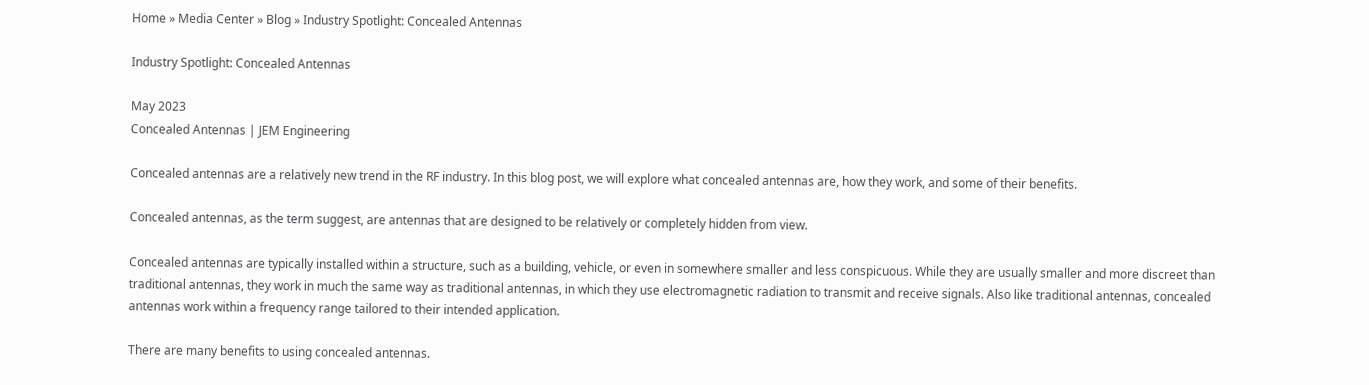Home » Media Center » Blog » Industry Spotlight: Concealed Antennas

Industry Spotlight: Concealed Antennas

May 2023
Concealed Antennas | JEM Engineering

Concealed antennas are a relatively new trend in the RF industry. In this blog post, we will explore what concealed antennas are, how they work, and some of their benefits.

Concealed antennas, as the term suggest, are antennas that are designed to be relatively or completely hidden from view.

Concealed antennas are typically installed within a structure, such as a building, vehicle, or even in somewhere smaller and less conspicuous. While they are usually smaller and more discreet than traditional antennas, they work in much the same way as traditional antennas, in which they use electromagnetic radiation to transmit and receive signals. Also like traditional antennas, concealed antennas work within a frequency range tailored to their intended application.

There are many benefits to using concealed antennas.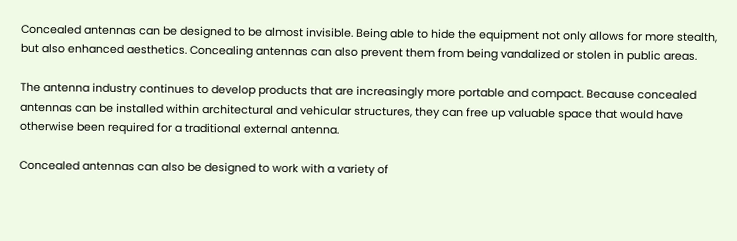Concealed antennas can be designed to be almost invisible. Being able to hide the equipment not only allows for more stealth, but also enhanced aesthetics. Concealing antennas can also prevent them from being vandalized or stolen in public areas.

The antenna industry continues to develop products that are increasingly more portable and compact. Because concealed antennas can be installed within architectural and vehicular structures, they can free up valuable space that would have otherwise been required for a traditional external antenna.

Concealed antennas can also be designed to work with a variety of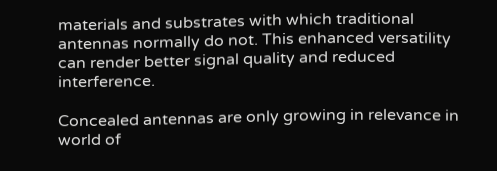materials and substrates with which traditional antennas normally do not. This enhanced versatility can render better signal quality and reduced interference.

Concealed antennas are only growing in relevance in world of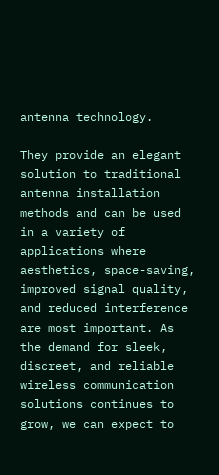antenna technology.

They provide an elegant solution to traditional antenna installation methods and can be used in a variety of applications where aesthetics, space-saving, improved signal quality, and reduced interference are most important. As the demand for sleek, discreet, and reliable wireless communication solutions continues to grow, we can expect to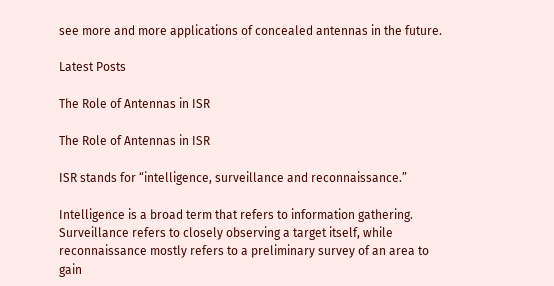see more and more applications of concealed antennas in the future.

Latest Posts

The Role of Antennas in ISR

The Role of Antennas in ISR

ISR stands for “intelligence, surveillance and reconnaissance.”

Intelligence is a broad term that refers to information gathering. Surveillance refers to closely observing a target itself, while reconnaissance mostly refers to a preliminary survey of an area to gain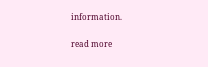information.

read more